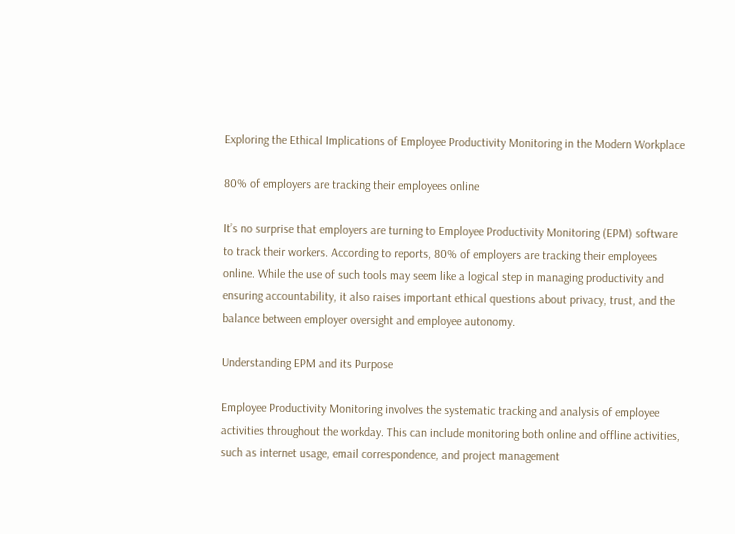Exploring the Ethical Implications of Employee Productivity Monitoring in the Modern Workplace

80% of employers are tracking their employees online

It’s no surprise that employers are turning to Employee Productivity Monitoring (EPM) software to track their workers. According to reports, 80% of employers are tracking their employees online. While the use of such tools may seem like a logical step in managing productivity and ensuring accountability, it also raises important ethical questions about privacy, trust, and the balance between employer oversight and employee autonomy.

Understanding EPM and its Purpose

Employee Productivity Monitoring involves the systematic tracking and analysis of employee activities throughout the workday. This can include monitoring both online and offline activities, such as internet usage, email correspondence, and project management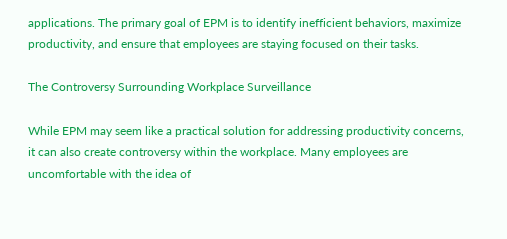applications. The primary goal of EPM is to identify inefficient behaviors, maximize productivity, and ensure that employees are staying focused on their tasks.

The Controversy Surrounding Workplace Surveillance

While EPM may seem like a practical solution for addressing productivity concerns, it can also create controversy within the workplace. Many employees are uncomfortable with the idea of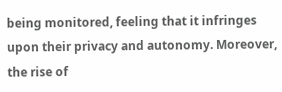being monitored, feeling that it infringes upon their privacy and autonomy. Moreover, the rise of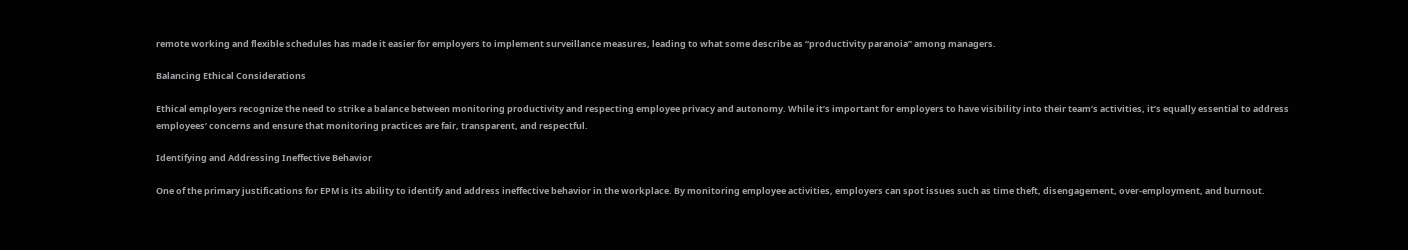remote working and flexible schedules has made it easier for employers to implement surveillance measures, leading to what some describe as “productivity paranoia” among managers.

Balancing Ethical Considerations

Ethical employers recognize the need to strike a balance between monitoring productivity and respecting employee privacy and autonomy. While it’s important for employers to have visibility into their team’s activities, it’s equally essential to address employees’ concerns and ensure that monitoring practices are fair, transparent, and respectful.

Identifying and Addressing Ineffective Behavior

One of the primary justifications for EPM is its ability to identify and address ineffective behavior in the workplace. By monitoring employee activities, employers can spot issues such as time theft, disengagement, over-employment, and burnout.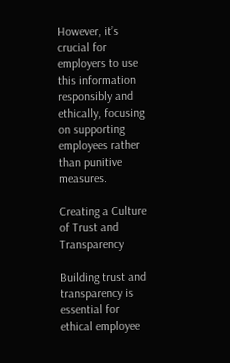However, it’s crucial for employers to use this information responsibly and ethically, focusing on supporting employees rather than punitive measures.

Creating a Culture of Trust and Transparency

Building trust and transparency is essential for ethical employee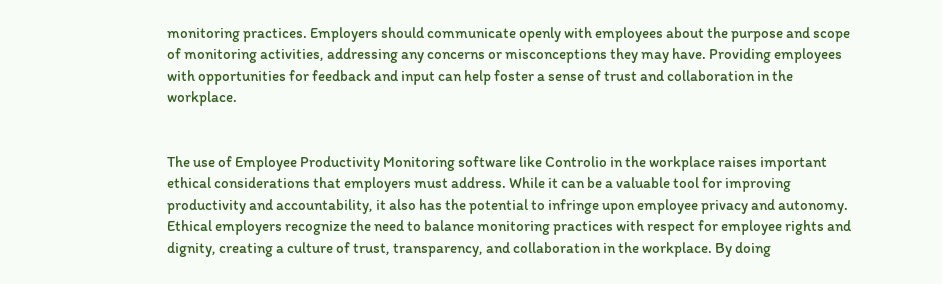monitoring practices. Employers should communicate openly with employees about the purpose and scope of monitoring activities, addressing any concerns or misconceptions they may have. Providing employees with opportunities for feedback and input can help foster a sense of trust and collaboration in the workplace.


The use of Employee Productivity Monitoring software like Controlio in the workplace raises important ethical considerations that employers must address. While it can be a valuable tool for improving productivity and accountability, it also has the potential to infringe upon employee privacy and autonomy. Ethical employers recognize the need to balance monitoring practices with respect for employee rights and dignity, creating a culture of trust, transparency, and collaboration in the workplace. By doing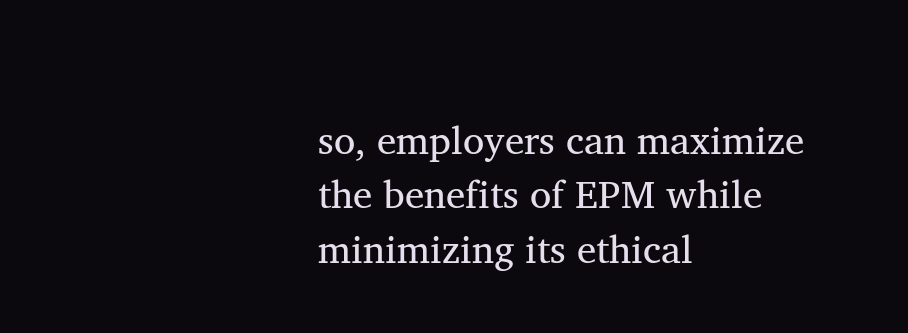so, employers can maximize the benefits of EPM while minimizing its ethical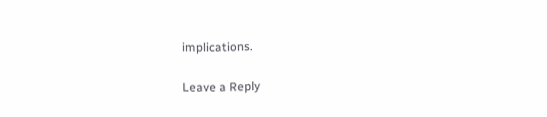implications.

Leave a Reply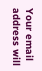Your email address will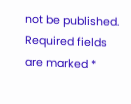not be published. Required fields are marked *